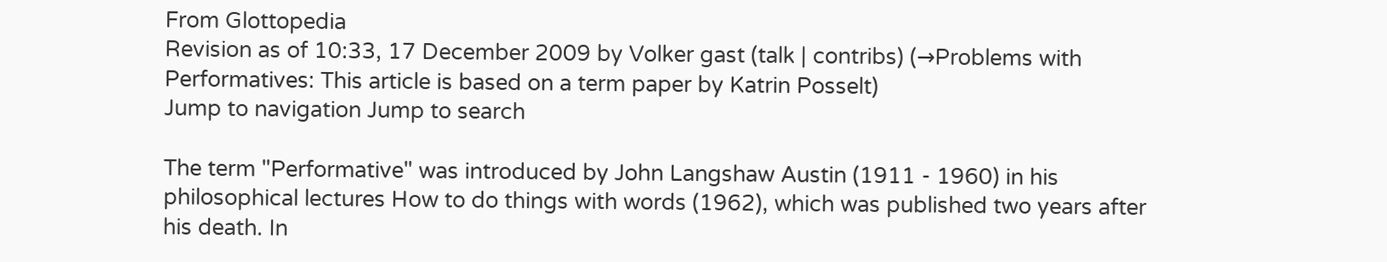From Glottopedia
Revision as of 10:33, 17 December 2009 by Volker gast (talk | contribs) (→Problems with Performatives: This article is based on a term paper by Katrin Posselt)
Jump to navigation Jump to search

The term "Performative" was introduced by John Langshaw Austin (1911 - 1960) in his philosophical lectures How to do things with words (1962), which was published two years after his death. In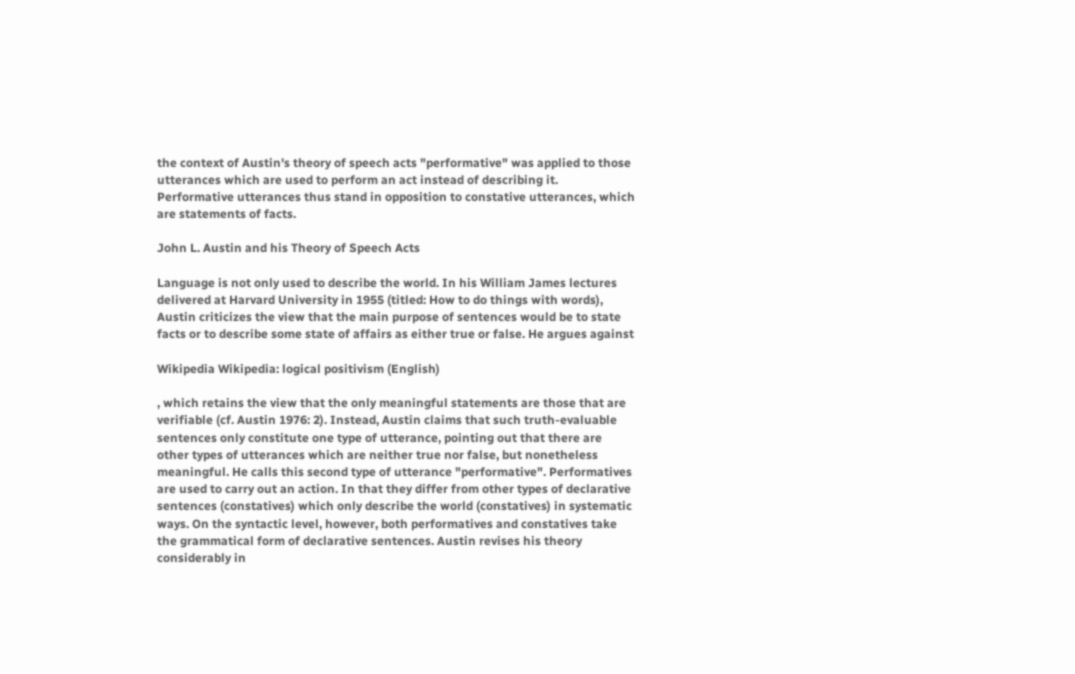the context of Austin's theory of speech acts "performative" was applied to those utterances which are used to perform an act instead of describing it. Performative utterances thus stand in opposition to constative utterances, which are statements of facts.

John L. Austin and his Theory of Speech Acts

Language is not only used to describe the world. In his William James lectures delivered at Harvard University in 1955 (titled: How to do things with words), Austin criticizes the view that the main purpose of sentences would be to state facts or to describe some state of affairs as either true or false. He argues against

Wikipedia Wikipedia: logical positivism (English)

, which retains the view that the only meaningful statements are those that are verifiable (cf. Austin 1976: 2). Instead, Austin claims that such truth-evaluable sentences only constitute one type of utterance, pointing out that there are other types of utterances which are neither true nor false, but nonetheless meaningful. He calls this second type of utterance "performative". Performatives are used to carry out an action. In that they differ from other types of declarative sentences (constatives) which only describe the world (constatives) in systematic ways. On the syntactic level, however, both performatives and constatives take the grammatical form of declarative sentences. Austin revises his theory considerably in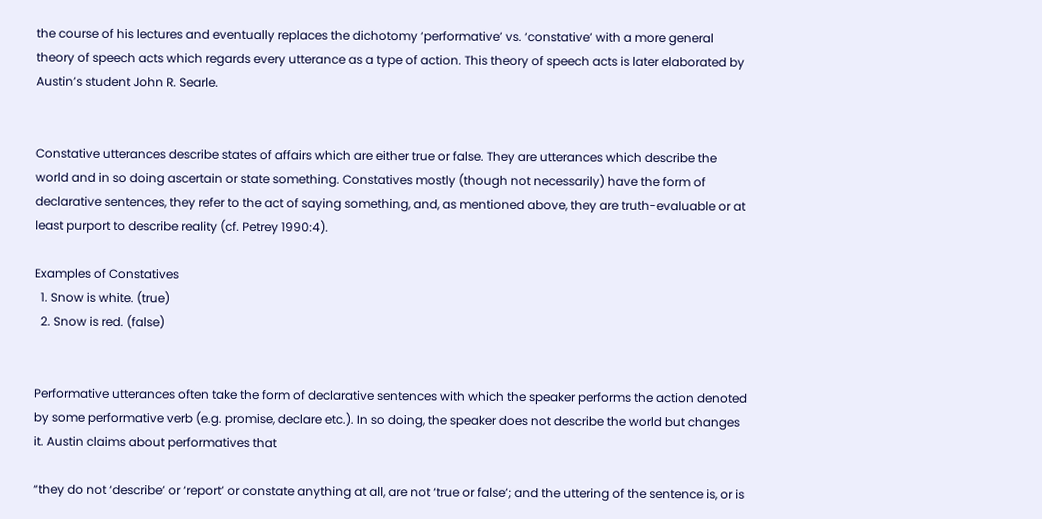the course of his lectures and eventually replaces the dichotomy ‘performative’ vs. ‘constative’ with a more general theory of speech acts which regards every utterance as a type of action. This theory of speech acts is later elaborated by Austin’s student John R. Searle.


Constative utterances describe states of affairs which are either true or false. They are utterances which describe the world and in so doing ascertain or state something. Constatives mostly (though not necessarily) have the form of declarative sentences, they refer to the act of saying something, and, as mentioned above, they are truth-evaluable or at least purport to describe reality (cf. Petrey 1990:4).

Examples of Constatives
  1. Snow is white. (true)
  2. Snow is red. (false)


Performative utterances often take the form of declarative sentences with which the speaker performs the action denoted by some performative verb (e.g. promise, declare etc.). In so doing, the speaker does not describe the world but changes it. Austin claims about performatives that

“they do not ‘describe’ or ‘report’ or constate anything at all, are not ‘true or false’; and the uttering of the sentence is, or is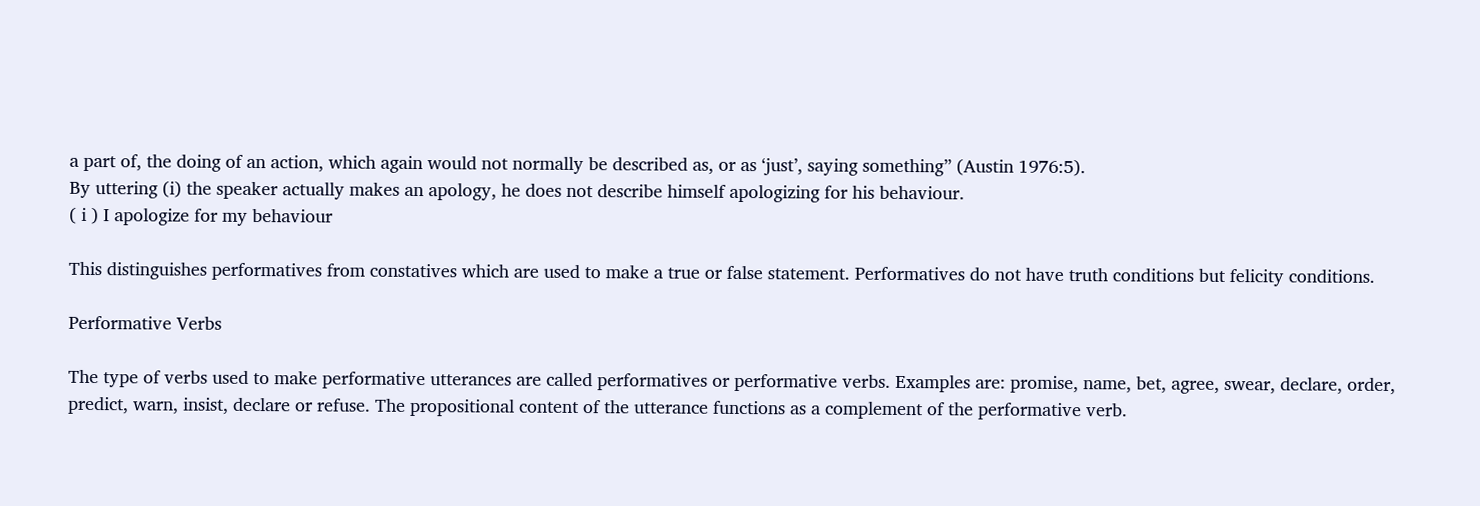a part of, the doing of an action, which again would not normally be described as, or as ‘just’, saying something” (Austin 1976:5).
By uttering (i) the speaker actually makes an apology, he does not describe himself apologizing for his behaviour.
( i ) I apologize for my behaviour

This distinguishes performatives from constatives which are used to make a true or false statement. Performatives do not have truth conditions but felicity conditions.

Performative Verbs

The type of verbs used to make performative utterances are called performatives or performative verbs. Examples are: promise, name, bet, agree, swear, declare, order, predict, warn, insist, declare or refuse. The propositional content of the utterance functions as a complement of the performative verb.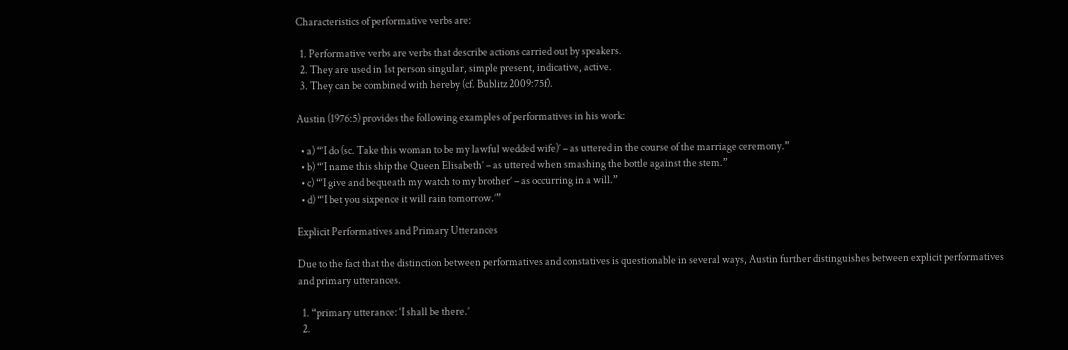Characteristics of performative verbs are:

  1. Performative verbs are verbs that describe actions carried out by speakers.
  2. They are used in 1st person singular, simple present, indicative, active.
  3. They can be combined with hereby (cf. Bublitz 2009:75f).

Austin (1976:5) provides the following examples of performatives in his work:

  • a) “‘I do (sc. Take this woman to be my lawful wedded wife)’ – as uttered in the course of the marriage ceremony.”
  • b) “‘I name this ship the Queen Elisabeth’ – as uttered when smashing the bottle against the stem.”
  • c) “‘I give and bequeath my watch to my brother’ – as occurring in a will.”
  • d) “‘I bet you sixpence it will rain tomorrow.’”

Explicit Performatives and Primary Utterances

Due to the fact that the distinction between performatives and constatives is questionable in several ways, Austin further distinguishes between explicit performatives and primary utterances.

  1. “primary utterance: ‘I shall be there.’
  2.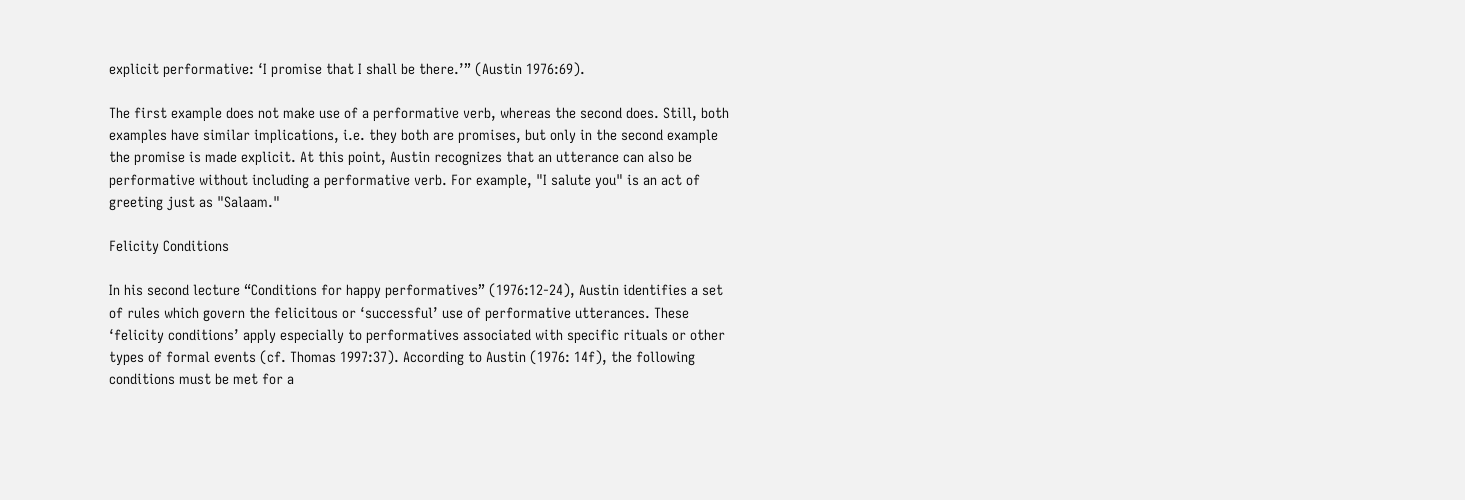explicit performative: ‘I promise that I shall be there.’” (Austin 1976:69).

The first example does not make use of a performative verb, whereas the second does. Still, both examples have similar implications, i.e. they both are promises, but only in the second example the promise is made explicit. At this point, Austin recognizes that an utterance can also be performative without including a performative verb. For example, "I salute you" is an act of greeting just as "Salaam."

Felicity Conditions

In his second lecture “Conditions for happy performatives” (1976:12-24), Austin identifies a set of rules which govern the felicitous or ‘successful’ use of performative utterances. These ‘felicity conditions’ apply especially to performatives associated with specific rituals or other types of formal events (cf. Thomas 1997:37). According to Austin (1976: 14f), the following conditions must be met for a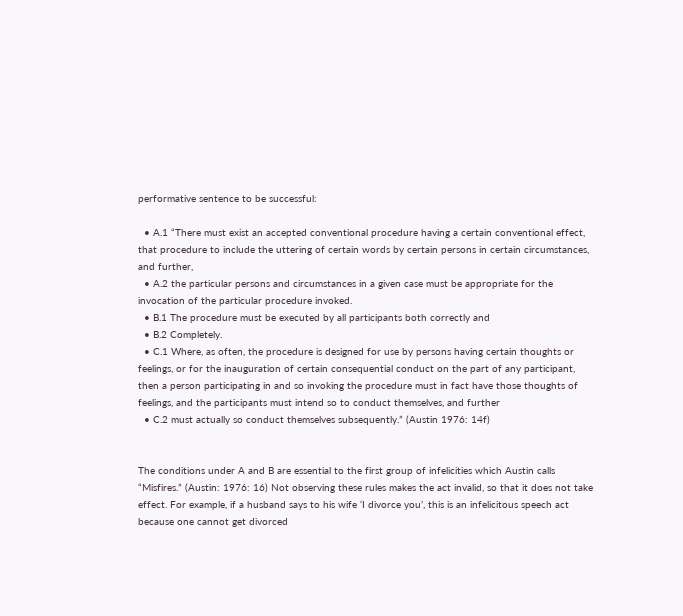performative sentence to be successful:

  • A.1 “There must exist an accepted conventional procedure having a certain conventional effect, that procedure to include the uttering of certain words by certain persons in certain circumstances, and further,
  • A.2 the particular persons and circumstances in a given case must be appropriate for the invocation of the particular procedure invoked.
  • B.1 The procedure must be executed by all participants both correctly and
  • B.2 Completely.
  • C.1 Where, as often, the procedure is designed for use by persons having certain thoughts or feelings, or for the inauguration of certain consequential conduct on the part of any participant, then a person participating in and so invoking the procedure must in fact have those thoughts of feelings, and the participants must intend so to conduct themselves, and further
  • C.2 must actually so conduct themselves subsequently.” (Austin 1976: 14f)


The conditions under A and B are essential to the first group of infelicities which Austin calls “Misfires.” (Austin: 1976: 16) Not observing these rules makes the act invalid, so that it does not take effect. For example, if a husband says to his wife ‘I divorce you’, this is an infelicitous speech act because one cannot get divorced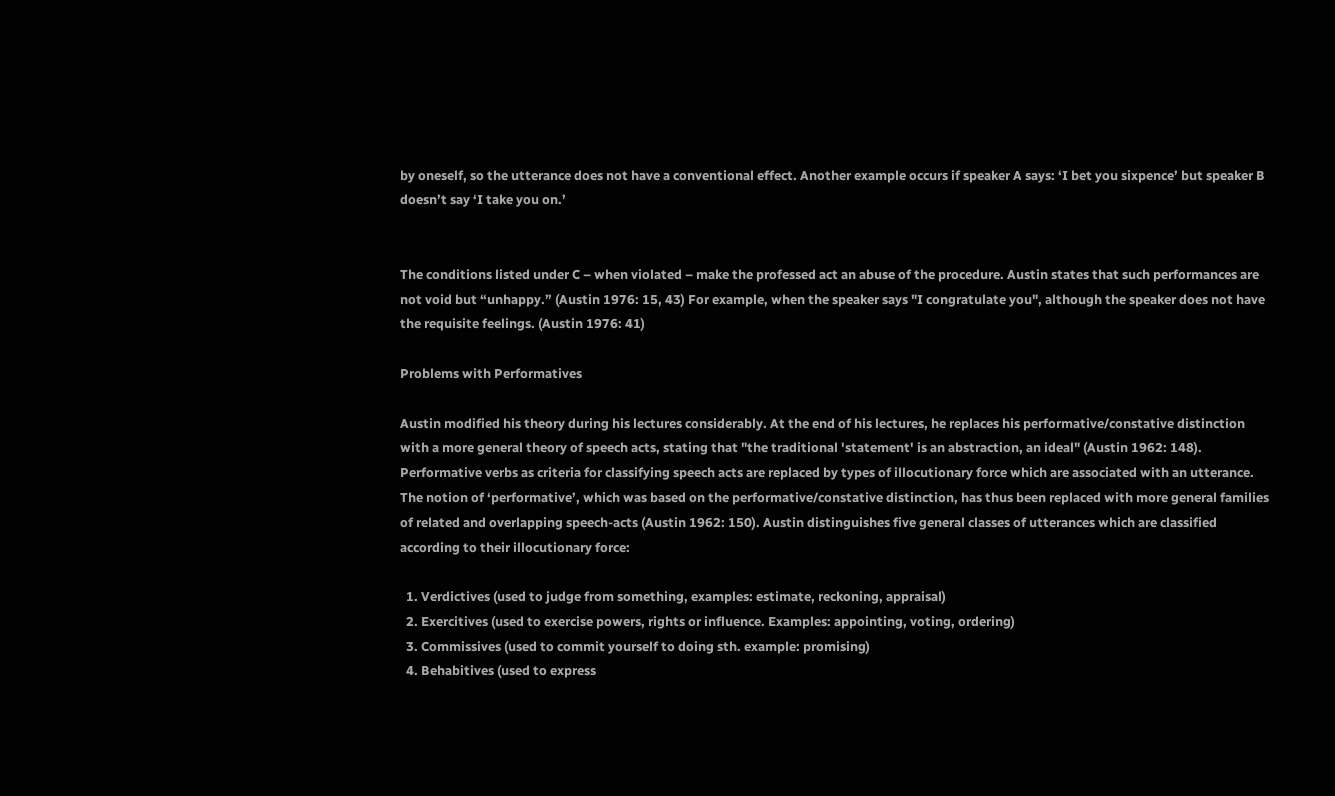by oneself, so the utterance does not have a conventional effect. Another example occurs if speaker A says: ‘I bet you sixpence’ but speaker B doesn’t say ‘I take you on.’


The conditions listed under C – when violated – make the professed act an abuse of the procedure. Austin states that such performances are not void but “unhappy.” (Austin 1976: 15, 43) For example, when the speaker says "I congratulate you", although the speaker does not have the requisite feelings. (Austin 1976: 41)

Problems with Performatives

Austin modified his theory during his lectures considerably. At the end of his lectures, he replaces his performative/constative distinction with a more general theory of speech acts, stating that "the traditional 'statement' is an abstraction, an ideal" (Austin 1962: 148). Performative verbs as criteria for classifying speech acts are replaced by types of illocutionary force which are associated with an utterance. The notion of ‘performative’, which was based on the performative/constative distinction, has thus been replaced with more general families of related and overlapping speech-acts (Austin 1962: 150). Austin distinguishes five general classes of utterances which are classified according to their illocutionary force:

  1. Verdictives (used to judge from something, examples: estimate, reckoning, appraisal)
  2. Exercitives (used to exercise powers, rights or influence. Examples: appointing, voting, ordering)
  3. Commissives (used to commit yourself to doing sth. example: promising)
  4. Behabitives (used to express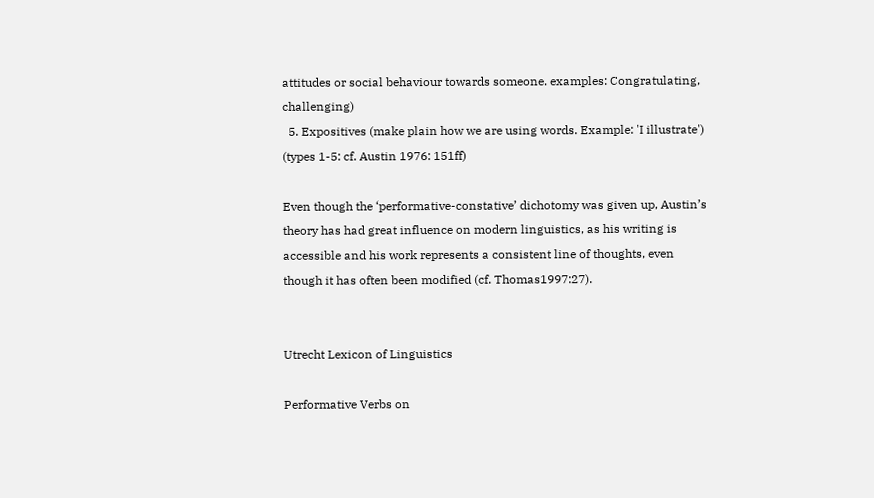attitudes or social behaviour towards someone. examples: Congratulating, challenging)
  5. Expositives (make plain how we are using words. Example: 'I illustrate')
(types 1-5: cf. Austin 1976: 151ff)

Even though the ‘performative-constative’ dichotomy was given up, Austin’s theory has had great influence on modern linguistics, as his writing is accessible and his work represents a consistent line of thoughts, even though it has often been modified (cf. Thomas1997:27).


Utrecht Lexicon of Linguistics

Performative Verbs on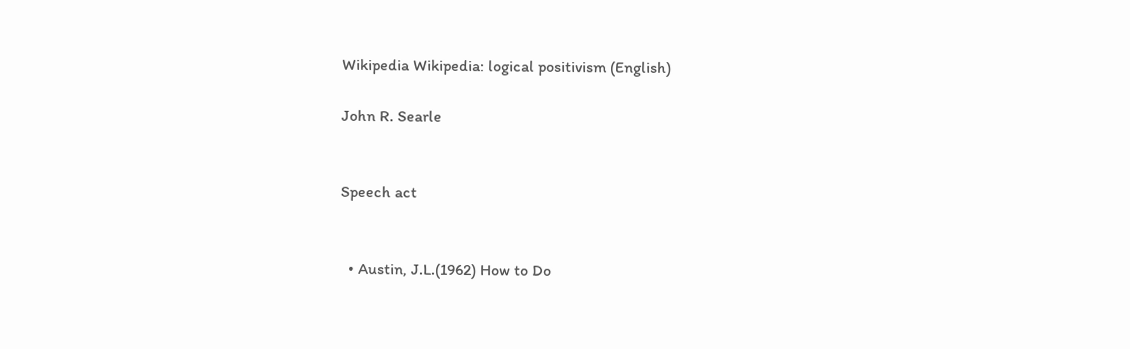Wikipedia Wikipedia: logical positivism (English)

John R. Searle


Speech act


  • Austin, J.L.(1962) How to Do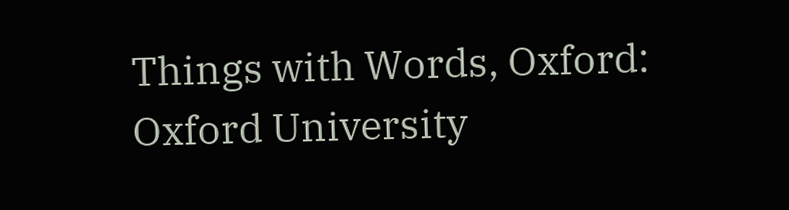Things with Words, Oxford: Oxford University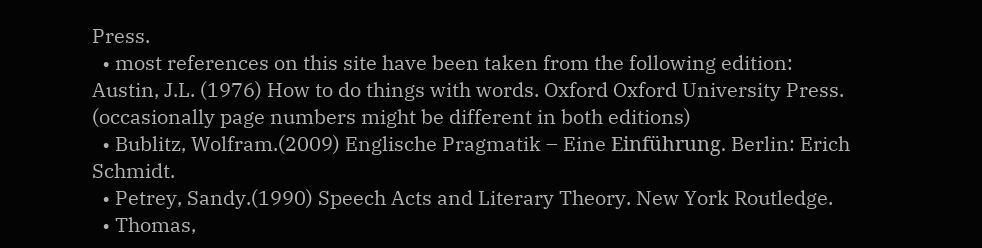Press.
  • most references on this site have been taken from the following edition: Austin, J.L. (1976) How to do things with words. Oxford Oxford University Press. (occasionally page numbers might be different in both editions)
  • Bublitz, Wolfram.(2009) Englische Pragmatik – Eine Einführung. Berlin: Erich Schmidt.
  • Petrey, Sandy.(1990) Speech Acts and Literary Theory. New York Routledge.
  • Thomas,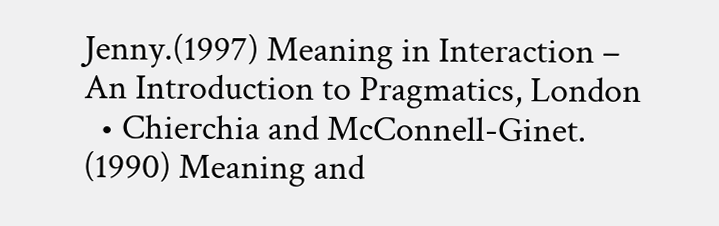Jenny.(1997) Meaning in Interaction – An Introduction to Pragmatics, London
  • Chierchia and McConnell-Ginet. (1990) Meaning and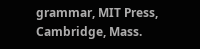grammar, MIT Press, Cambridge, Mass.